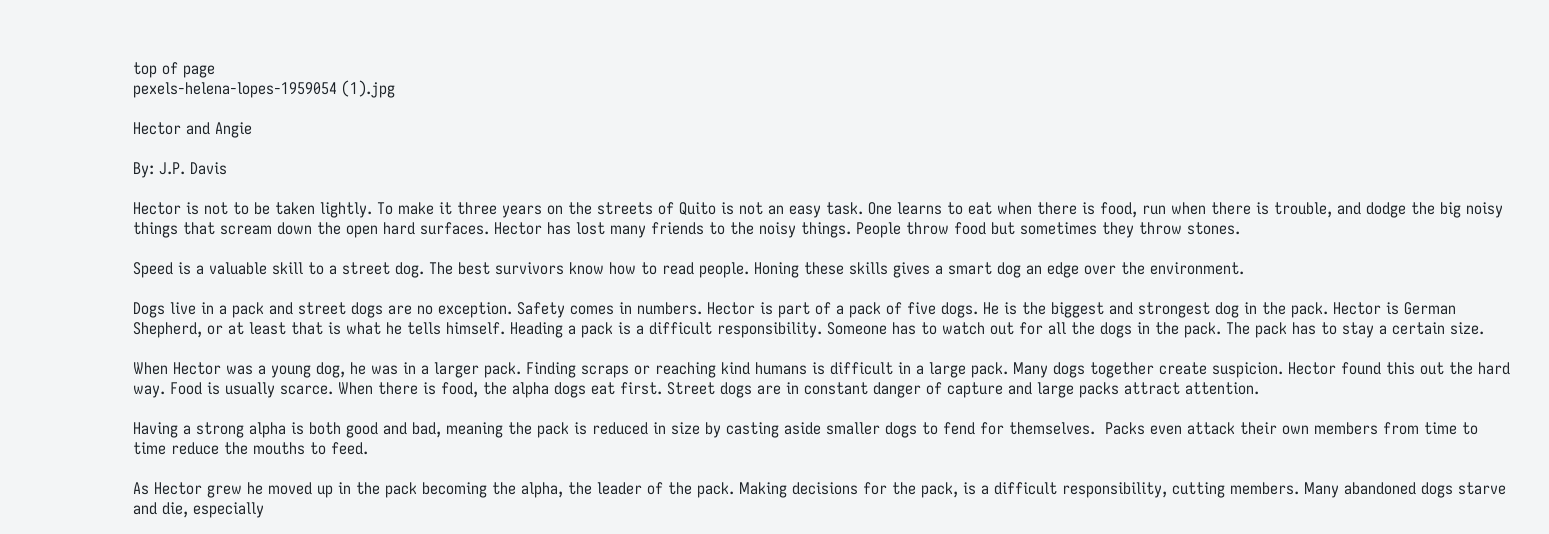top of page
pexels-helena-lopes-1959054 (1).jpg

Hector and Angie

By: J.P. Davis

Hector is not to be taken lightly. To make it three years on the streets of Quito is not an easy task. One learns to eat when there is food, run when there is trouble, and dodge the big noisy things that scream down the open hard surfaces. Hector has lost many friends to the noisy things. People throw food but sometimes they throw stones.

Speed is a valuable skill to a street dog. The best survivors know how to read people. Honing these skills gives a smart dog an edge over the environment.

Dogs live in a pack and street dogs are no exception. Safety comes in numbers. Hector is part of a pack of five dogs. He is the biggest and strongest dog in the pack. Hector is German Shepherd, or at least that is what he tells himself. Heading a pack is a difficult responsibility. Someone has to watch out for all the dogs in the pack. The pack has to stay a certain size.

When Hector was a young dog, he was in a larger pack. Finding scraps or reaching kind humans is difficult in a large pack. Many dogs together create suspicion. Hector found this out the hard way. Food is usually scarce. When there is food, the alpha dogs eat first. Street dogs are in constant danger of capture and large packs attract attention.

Having a strong alpha is both good and bad, meaning the pack is reduced in size by casting aside smaller dogs to fend for themselves.  Packs even attack their own members from time to time reduce the mouths to feed.

As Hector grew he moved up in the pack becoming the alpha, the leader of the pack. Making decisions for the pack, is a difficult responsibility, cutting members. Many abandoned dogs starve and die, especially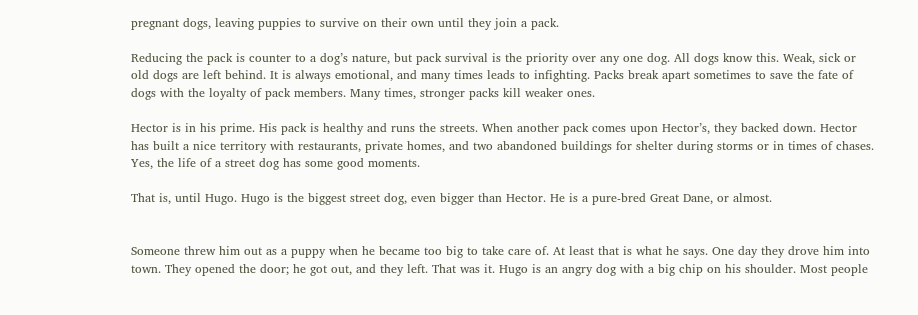pregnant dogs, leaving puppies to survive on their own until they join a pack.

Reducing the pack is counter to a dog’s nature, but pack survival is the priority over any one dog. All dogs know this. Weak, sick or old dogs are left behind. It is always emotional, and many times leads to infighting. Packs break apart sometimes to save the fate of dogs with the loyalty of pack members. Many times, stronger packs kill weaker ones.

Hector is in his prime. His pack is healthy and runs the streets. When another pack comes upon Hector’s, they backed down. Hector has built a nice territory with restaurants, private homes, and two abandoned buildings for shelter during storms or in times of chases. Yes, the life of a street dog has some good moments.

That is, until Hugo. Hugo is the biggest street dog, even bigger than Hector. He is a pure-bred Great Dane, or almost.


Someone threw him out as a puppy when he became too big to take care of. At least that is what he says. One day they drove him into town. They opened the door; he got out, and they left. That was it. Hugo is an angry dog with a big chip on his shoulder. Most people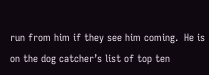run from him if they see him coming.  He is on the dog catcher’s list of top ten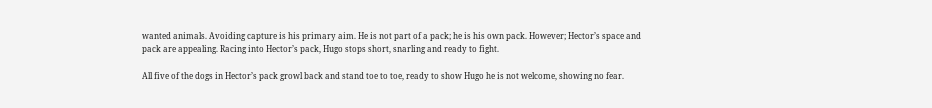wanted animals. Avoiding capture is his primary aim. He is not part of a pack; he is his own pack. However; Hector’s space and pack are appealing. Racing into Hector’s pack, Hugo stops short, snarling and ready to fight.

All five of the dogs in Hector’s pack growl back and stand toe to toe, ready to show Hugo he is not welcome, showing no fear.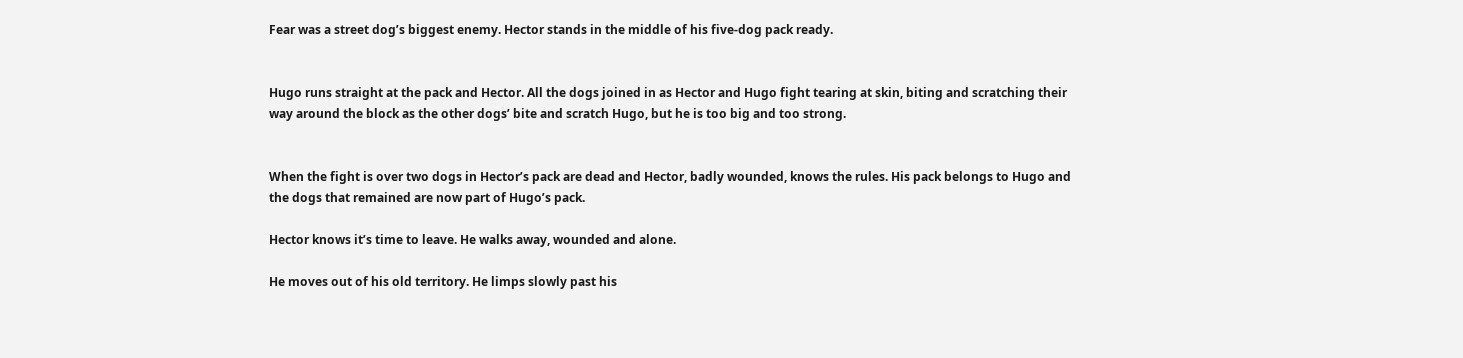Fear was a street dog’s biggest enemy. Hector stands in the middle of his five-dog pack ready.


Hugo runs straight at the pack and Hector. All the dogs joined in as Hector and Hugo fight tearing at skin, biting and scratching their way around the block as the other dogs’ bite and scratch Hugo, but he is too big and too strong.


When the fight is over two dogs in Hector’s pack are dead and Hector, badly wounded, knows the rules. His pack belongs to Hugo and the dogs that remained are now part of Hugo’s pack.

Hector knows it’s time to leave. He walks away, wounded and alone.

He moves out of his old territory. He limps slowly past his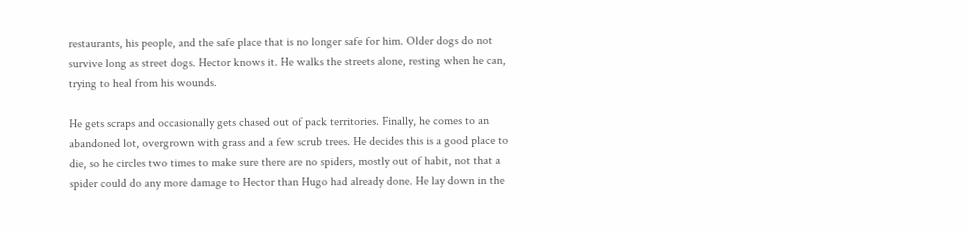restaurants, his people, and the safe place that is no longer safe for him. Older dogs do not survive long as street dogs. Hector knows it. He walks the streets alone, resting when he can, trying to heal from his wounds.

He gets scraps and occasionally gets chased out of pack territories. Finally, he comes to an abandoned lot, overgrown with grass and a few scrub trees. He decides this is a good place to die, so he circles two times to make sure there are no spiders, mostly out of habit, not that a spider could do any more damage to Hector than Hugo had already done. He lay down in the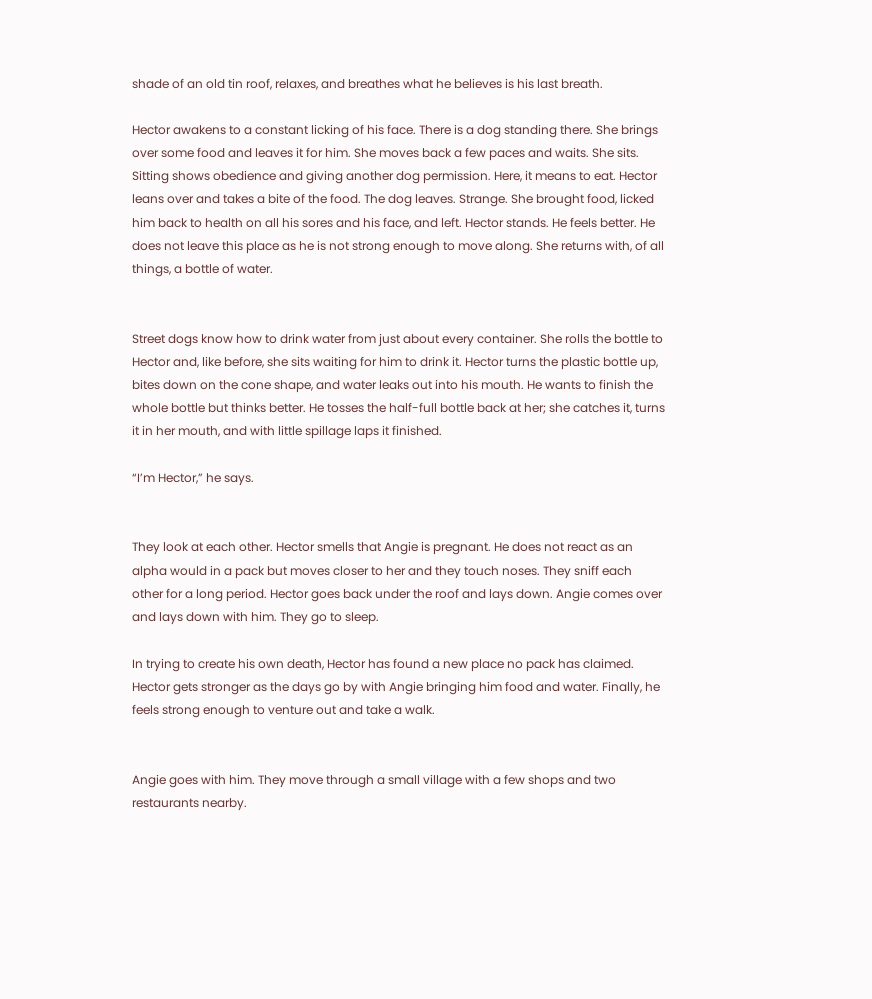shade of an old tin roof, relaxes, and breathes what he believes is his last breath.

Hector awakens to a constant licking of his face. There is a dog standing there. She brings over some food and leaves it for him. She moves back a few paces and waits. She sits. Sitting shows obedience and giving another dog permission. Here, it means to eat. Hector leans over and takes a bite of the food. The dog leaves. Strange. She brought food, licked him back to health on all his sores and his face, and left. Hector stands. He feels better. He does not leave this place as he is not strong enough to move along. She returns with, of all things, a bottle of water.


Street dogs know how to drink water from just about every container. She rolls the bottle to Hector and, like before, she sits waiting for him to drink it. Hector turns the plastic bottle up, bites down on the cone shape, and water leaks out into his mouth. He wants to finish the whole bottle but thinks better. He tosses the half-full bottle back at her; she catches it, turns it in her mouth, and with little spillage laps it finished.

“I’m Hector,” he says.


They look at each other. Hector smells that Angie is pregnant. He does not react as an alpha would in a pack but moves closer to her and they touch noses. They sniff each other for a long period. Hector goes back under the roof and lays down. Angie comes over and lays down with him. They go to sleep.

In trying to create his own death, Hector has found a new place no pack has claimed. Hector gets stronger as the days go by with Angie bringing him food and water. Finally, he feels strong enough to venture out and take a walk.


Angie goes with him. They move through a small village with a few shops and two restaurants nearby.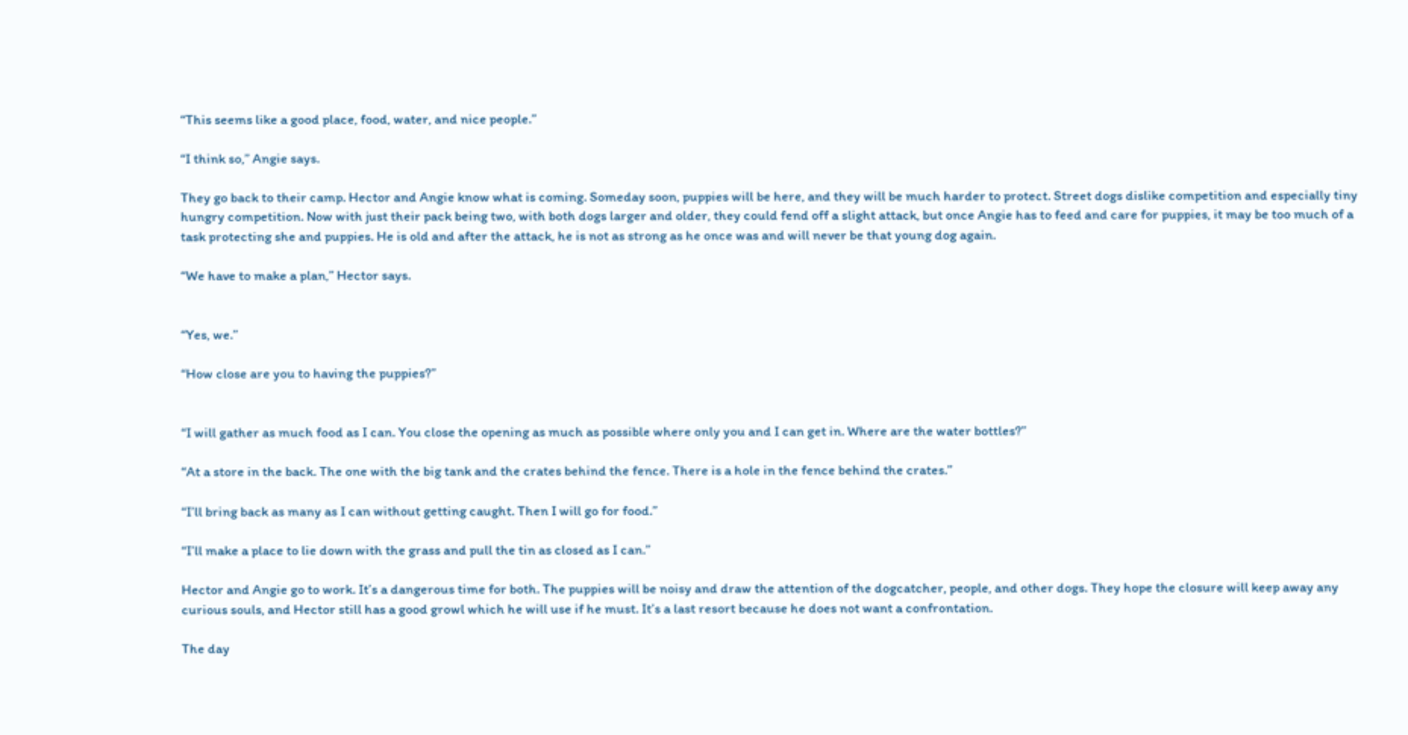“This seems like a good place, food, water, and nice people.”

“I think so,” Angie says.

They go back to their camp. Hector and Angie know what is coming. Someday soon, puppies will be here, and they will be much harder to protect. Street dogs dislike competition and especially tiny hungry competition. Now with just their pack being two, with both dogs larger and older, they could fend off a slight attack, but once Angie has to feed and care for puppies, it may be too much of a task protecting she and puppies. He is old and after the attack, he is not as strong as he once was and will never be that young dog again.

“We have to make a plan,” Hector says.


“Yes, we.”

“How close are you to having the puppies?”


“I will gather as much food as I can. You close the opening as much as possible where only you and I can get in. Where are the water bottles?”

“At a store in the back. The one with the big tank and the crates behind the fence. There is a hole in the fence behind the crates.”

“I’ll bring back as many as I can without getting caught. Then I will go for food.”

“I’ll make a place to lie down with the grass and pull the tin as closed as I can.”

Hector and Angie go to work. It’s a dangerous time for both. The puppies will be noisy and draw the attention of the dogcatcher, people, and other dogs. They hope the closure will keep away any curious souls, and Hector still has a good growl which he will use if he must. It’s a last resort because he does not want a confrontation.

The day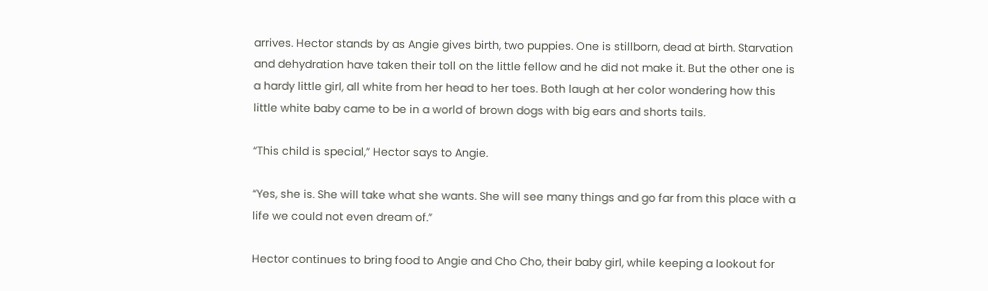arrives. Hector stands by as Angie gives birth, two puppies. One is stillborn, dead at birth. Starvation and dehydration have taken their toll on the little fellow and he did not make it. But the other one is a hardy little girl, all white from her head to her toes. Both laugh at her color wondering how this little white baby came to be in a world of brown dogs with big ears and shorts tails.

“This child is special,” Hector says to Angie.

“Yes, she is. She will take what she wants. She will see many things and go far from this place with a life we could not even dream of.”

Hector continues to bring food to Angie and Cho Cho, their baby girl, while keeping a lookout for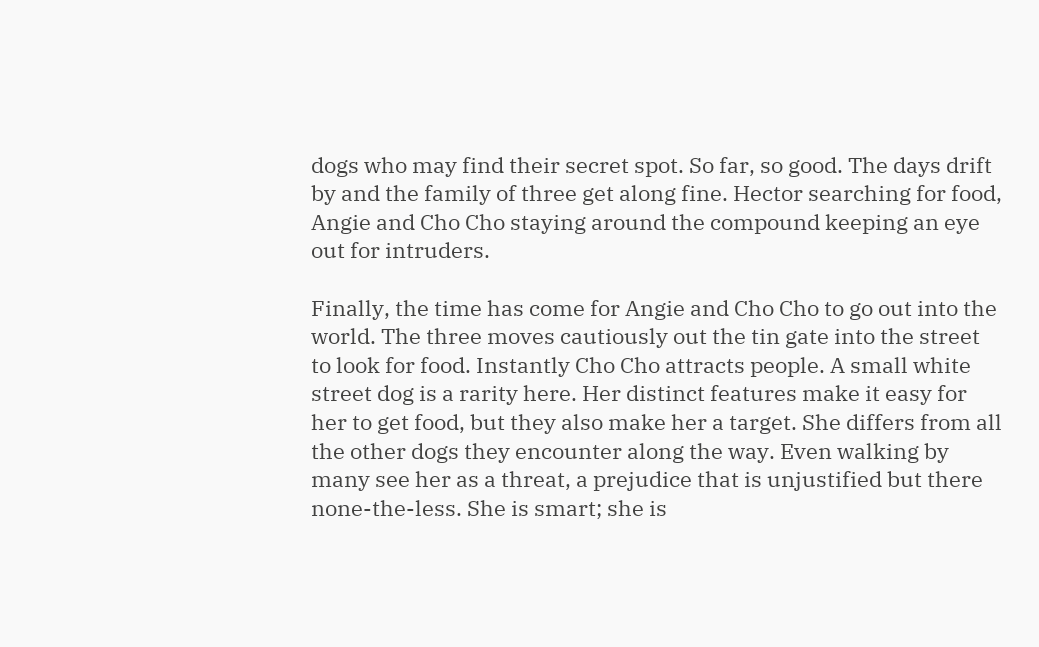dogs who may find their secret spot. So far, so good. The days drift by and the family of three get along fine. Hector searching for food, Angie and Cho Cho staying around the compound keeping an eye out for intruders.

Finally, the time has come for Angie and Cho Cho to go out into the world. The three moves cautiously out the tin gate into the street to look for food. Instantly Cho Cho attracts people. A small white street dog is a rarity here. Her distinct features make it easy for her to get food, but they also make her a target. She differs from all the other dogs they encounter along the way. Even walking by many see her as a threat, a prejudice that is unjustified but there none-the-less. She is smart; she is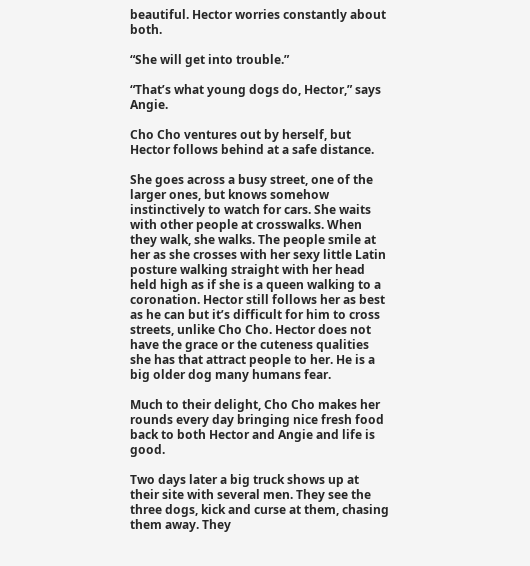beautiful. Hector worries constantly about both.

“She will get into trouble.”

“That’s what young dogs do, Hector,” says Angie.

Cho Cho ventures out by herself, but Hector follows behind at a safe distance.

She goes across a busy street, one of the larger ones, but knows somehow instinctively to watch for cars. She waits with other people at crosswalks. When they walk, she walks. The people smile at her as she crosses with her sexy little Latin posture walking straight with her head held high as if she is a queen walking to a coronation. Hector still follows her as best as he can but it’s difficult for him to cross streets, unlike Cho Cho. Hector does not have the grace or the cuteness qualities she has that attract people to her. He is a big older dog many humans fear.

Much to their delight, Cho Cho makes her rounds every day bringing nice fresh food back to both Hector and Angie and life is good.

Two days later a big truck shows up at their site with several men. They see the three dogs, kick and curse at them, chasing them away. They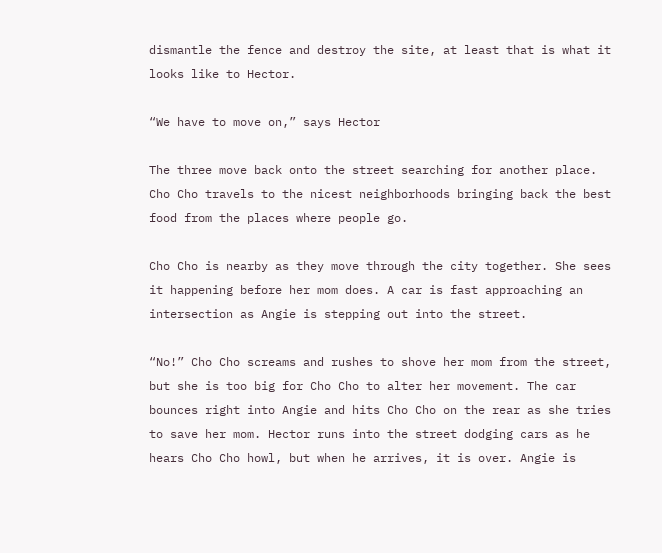dismantle the fence and destroy the site, at least that is what it looks like to Hector.

“We have to move on,” says Hector

The three move back onto the street searching for another place. Cho Cho travels to the nicest neighborhoods bringing back the best food from the places where people go.

Cho Cho is nearby as they move through the city together. She sees it happening before her mom does. A car is fast approaching an intersection as Angie is stepping out into the street.

“No!” Cho Cho screams and rushes to shove her mom from the street, but she is too big for Cho Cho to alter her movement. The car bounces right into Angie and hits Cho Cho on the rear as she tries to save her mom. Hector runs into the street dodging cars as he hears Cho Cho howl, but when he arrives, it is over. Angie is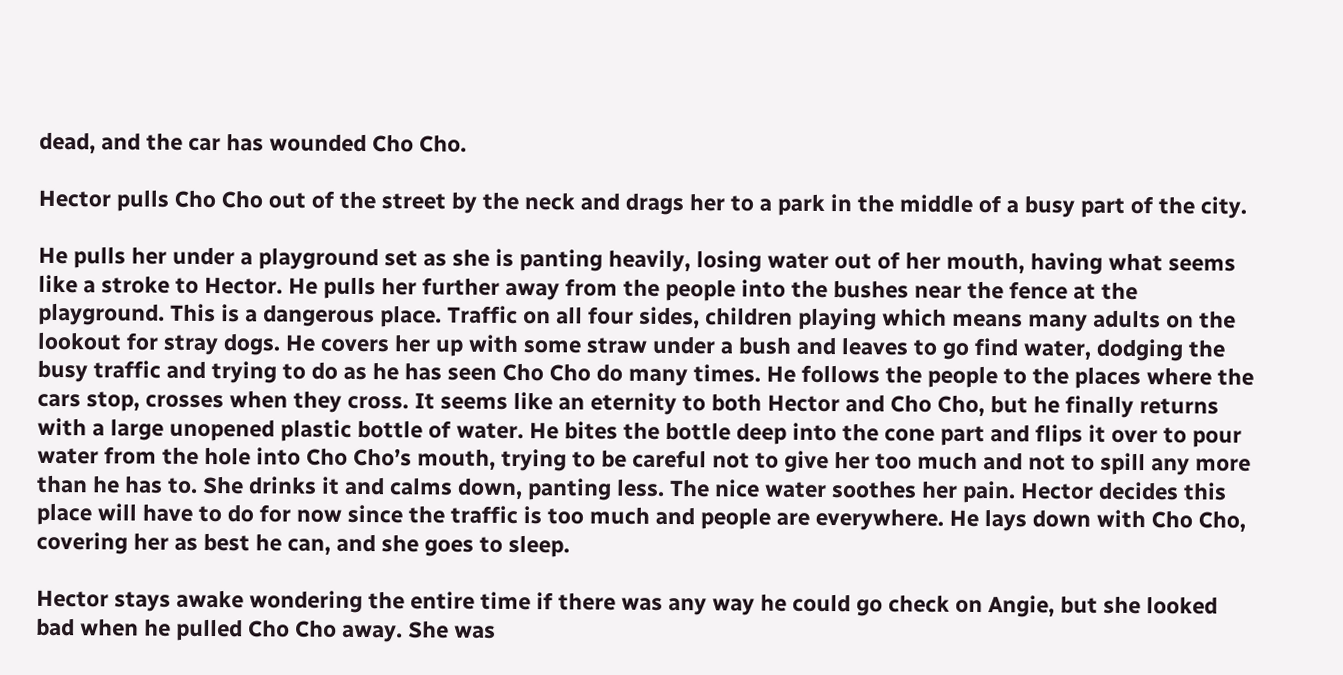dead, and the car has wounded Cho Cho.

Hector pulls Cho Cho out of the street by the neck and drags her to a park in the middle of a busy part of the city.

He pulls her under a playground set as she is panting heavily, losing water out of her mouth, having what seems like a stroke to Hector. He pulls her further away from the people into the bushes near the fence at the playground. This is a dangerous place. Traffic on all four sides, children playing which means many adults on the lookout for stray dogs. He covers her up with some straw under a bush and leaves to go find water, dodging the busy traffic and trying to do as he has seen Cho Cho do many times. He follows the people to the places where the cars stop, crosses when they cross. It seems like an eternity to both Hector and Cho Cho, but he finally returns with a large unopened plastic bottle of water. He bites the bottle deep into the cone part and flips it over to pour water from the hole into Cho Cho’s mouth, trying to be careful not to give her too much and not to spill any more than he has to. She drinks it and calms down, panting less. The nice water soothes her pain. Hector decides this place will have to do for now since the traffic is too much and people are everywhere. He lays down with Cho Cho, covering her as best he can, and she goes to sleep.

Hector stays awake wondering the entire time if there was any way he could go check on Angie, but she looked bad when he pulled Cho Cho away. She was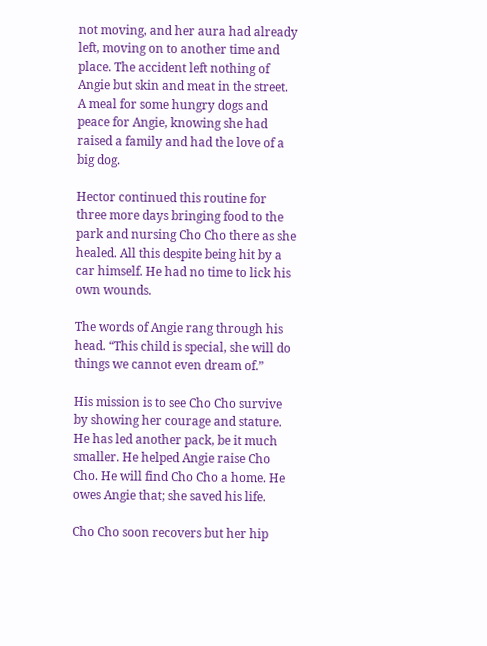not moving, and her aura had already left, moving on to another time and place. The accident left nothing of Angie but skin and meat in the street. A meal for some hungry dogs and peace for Angie, knowing she had raised a family and had the love of a big dog.

Hector continued this routine for three more days bringing food to the park and nursing Cho Cho there as she healed. All this despite being hit by a car himself. He had no time to lick his own wounds.

The words of Angie rang through his head. “This child is special, she will do things we cannot even dream of.”

His mission is to see Cho Cho survive by showing her courage and stature. He has led another pack, be it much smaller. He helped Angie raise Cho Cho. He will find Cho Cho a home. He owes Angie that; she saved his life.

Cho Cho soon recovers but her hip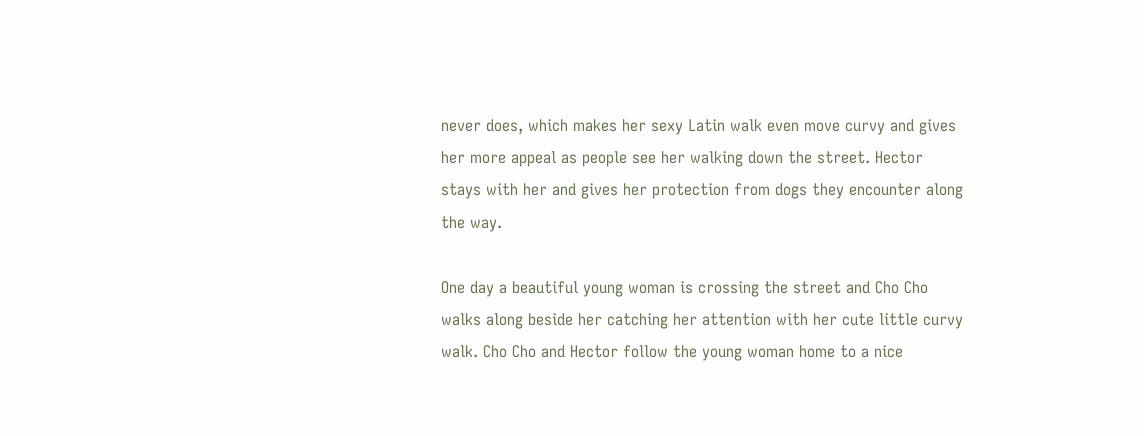never does, which makes her sexy Latin walk even move curvy and gives her more appeal as people see her walking down the street. Hector stays with her and gives her protection from dogs they encounter along the way.

One day a beautiful young woman is crossing the street and Cho Cho walks along beside her catching her attention with her cute little curvy walk. Cho Cho and Hector follow the young woman home to a nice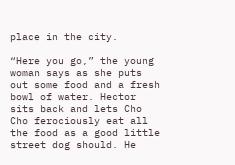place in the city.

“Here you go,” the young woman says as she puts out some food and a fresh bowl of water. Hector sits back and lets Cho Cho ferociously eat all the food as a good little street dog should. He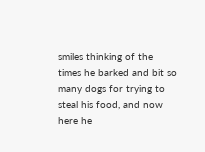smiles thinking of the times he barked and bit so many dogs for trying to steal his food, and now here he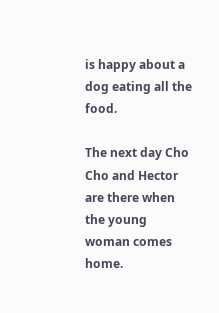is happy about a dog eating all the food.

The next day Cho Cho and Hector are there when the young woman comes home.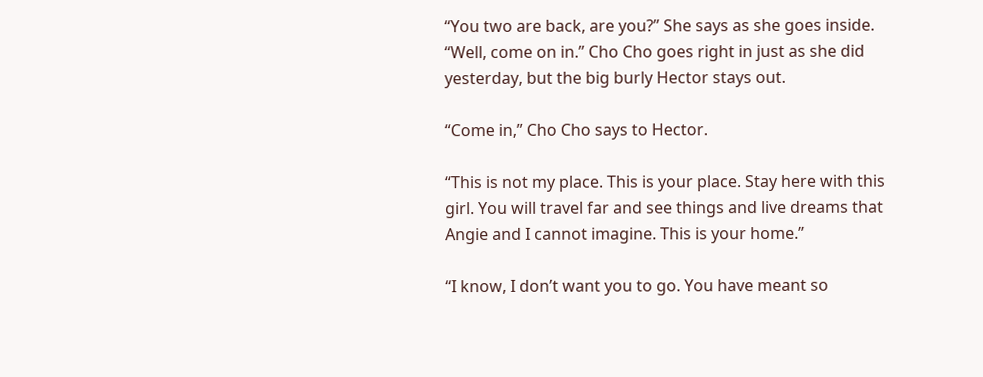“You two are back, are you?” She says as she goes inside. “Well, come on in.” Cho Cho goes right in just as she did yesterday, but the big burly Hector stays out.

“Come in,” Cho Cho says to Hector.

“This is not my place. This is your place. Stay here with this girl. You will travel far and see things and live dreams that Angie and I cannot imagine. This is your home.”

“I know, I don’t want you to go. You have meant so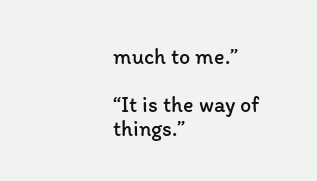much to me.”

“It is the way of things.”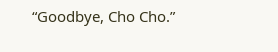“Goodbye, Cho Cho.”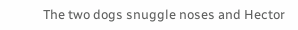The two dogs snuggle noses and Hector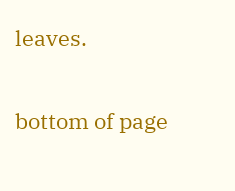leaves.

bottom of page